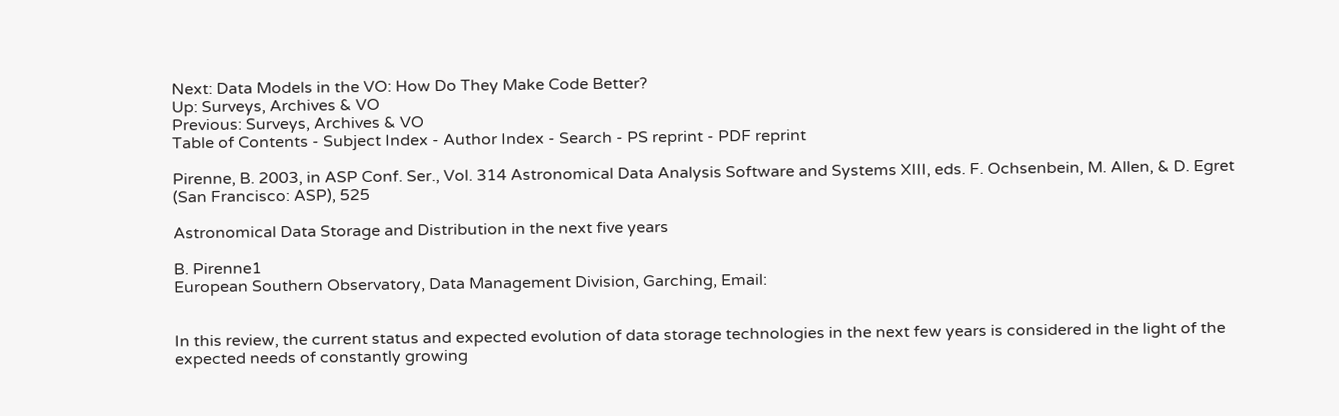Next: Data Models in the VO: How Do They Make Code Better?
Up: Surveys, Archives & VO
Previous: Surveys, Archives & VO
Table of Contents - Subject Index - Author Index - Search - PS reprint - PDF reprint

Pirenne, B. 2003, in ASP Conf. Ser., Vol. 314 Astronomical Data Analysis Software and Systems XIII, eds. F. Ochsenbein, M. Allen, & D. Egret (San Francisco: ASP), 525

Astronomical Data Storage and Distribution in the next five years

B. Pirenne1
European Southern Observatory, Data Management Division, Garching, Email:


In this review, the current status and expected evolution of data storage technologies in the next few years is considered in the light of the expected needs of constantly growing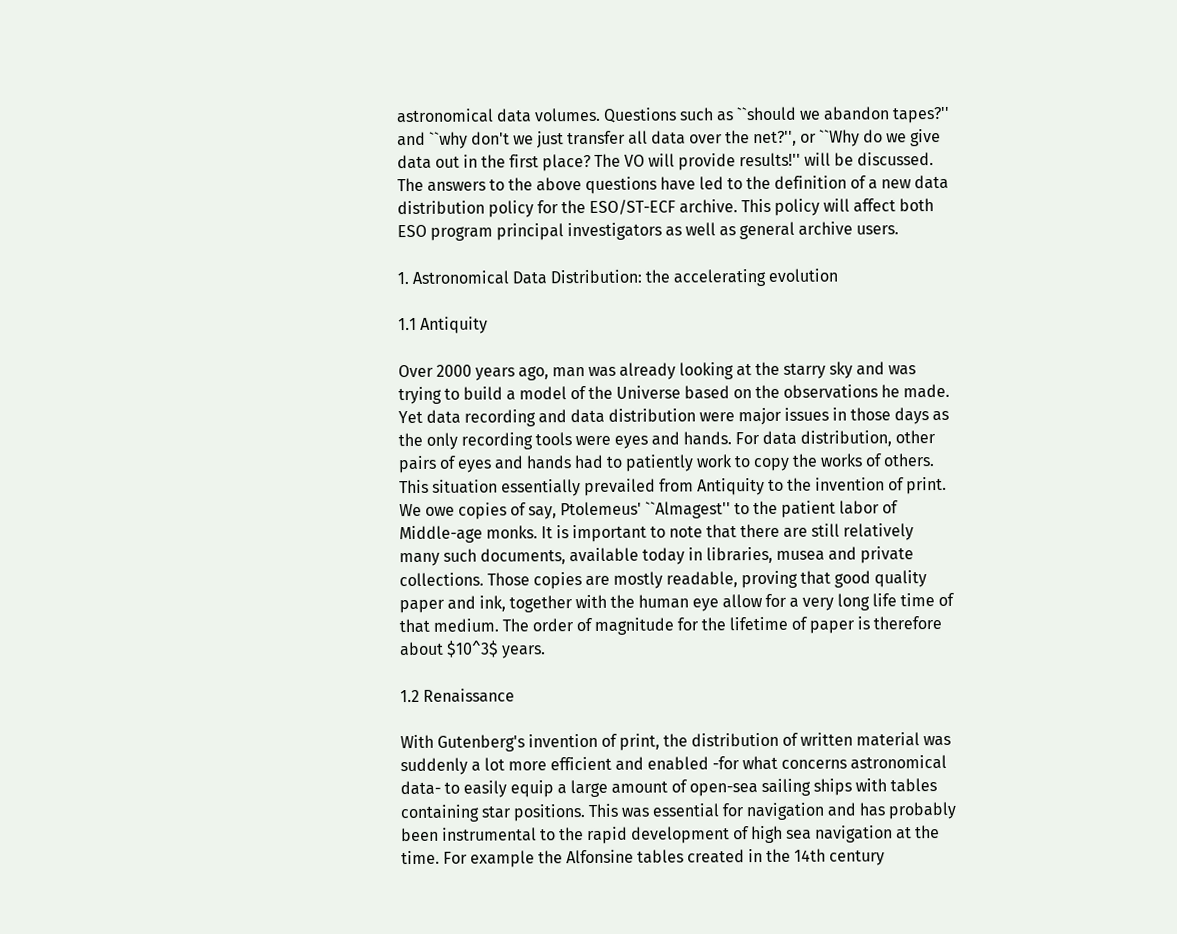astronomical data volumes. Questions such as ``should we abandon tapes?'' and ``why don't we just transfer all data over the net?'', or ``Why do we give data out in the first place? The VO will provide results!'' will be discussed. The answers to the above questions have led to the definition of a new data distribution policy for the ESO/ST-ECF archive. This policy will affect both ESO program principal investigators as well as general archive users.

1. Astronomical Data Distribution: the accelerating evolution

1.1 Antiquity

Over 2000 years ago, man was already looking at the starry sky and was trying to build a model of the Universe based on the observations he made. Yet data recording and data distribution were major issues in those days as the only recording tools were eyes and hands. For data distribution, other pairs of eyes and hands had to patiently work to copy the works of others. This situation essentially prevailed from Antiquity to the invention of print. We owe copies of say, Ptolemeus' ``Almagest'' to the patient labor of Middle-age monks. It is important to note that there are still relatively many such documents, available today in libraries, musea and private collections. Those copies are mostly readable, proving that good quality paper and ink, together with the human eye allow for a very long life time of that medium. The order of magnitude for the lifetime of paper is therefore about $10^3$ years.

1.2 Renaissance

With Gutenberg's invention of print, the distribution of written material was suddenly a lot more efficient and enabled -for what concerns astronomical data- to easily equip a large amount of open-sea sailing ships with tables containing star positions. This was essential for navigation and has probably been instrumental to the rapid development of high sea navigation at the time. For example the Alfonsine tables created in the 14th century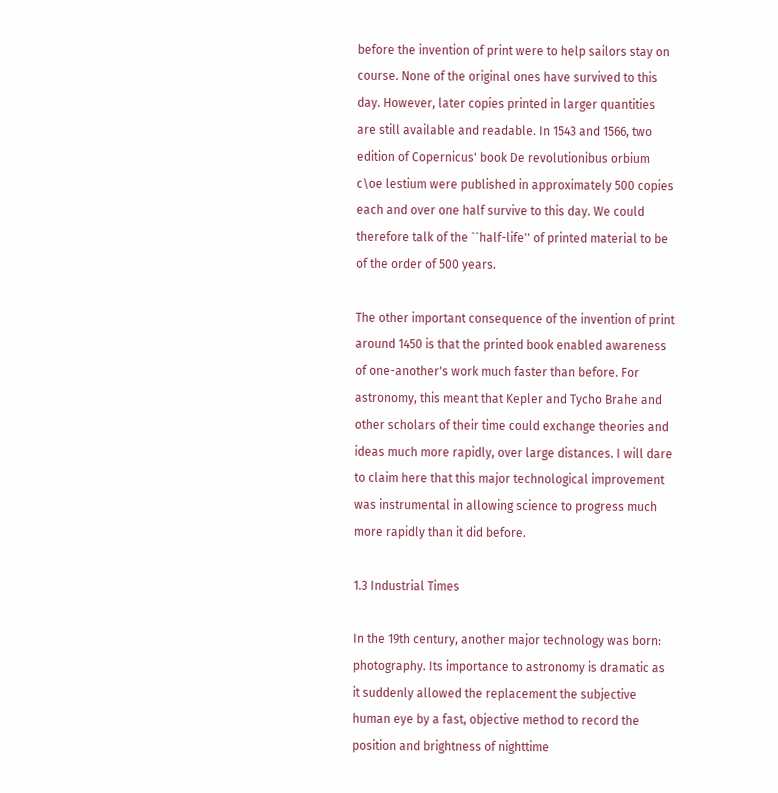before the invention of print were to help sailors stay on course. None of the original ones have survived to this day. However, later copies printed in larger quantities are still available and readable. In 1543 and 1566, two edition of Copernicus' book De revolutionibus orbium c\oe lestium were published in approximately 500 copies each and over one half survive to this day. We could therefore talk of the ``half-life'' of printed material to be of the order of 500 years.

The other important consequence of the invention of print around 1450 is that the printed book enabled awareness of one-another's work much faster than before. For astronomy, this meant that Kepler and Tycho Brahe and other scholars of their time could exchange theories and ideas much more rapidly, over large distances. I will dare to claim here that this major technological improvement was instrumental in allowing science to progress much more rapidly than it did before.

1.3 Industrial Times

In the 19th century, another major technology was born: photography. Its importance to astronomy is dramatic as it suddenly allowed the replacement the subjective human eye by a fast, objective method to record the position and brightness of nighttime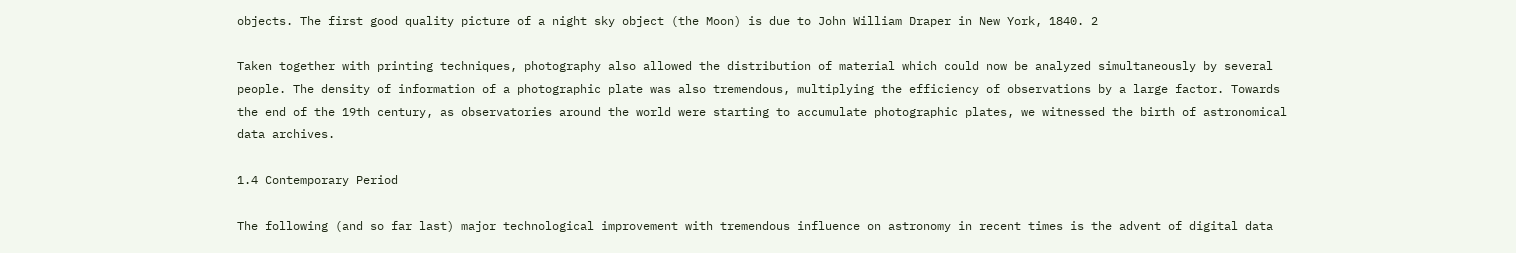objects. The first good quality picture of a night sky object (the Moon) is due to John William Draper in New York, 1840. 2

Taken together with printing techniques, photography also allowed the distribution of material which could now be analyzed simultaneously by several people. The density of information of a photographic plate was also tremendous, multiplying the efficiency of observations by a large factor. Towards the end of the 19th century, as observatories around the world were starting to accumulate photographic plates, we witnessed the birth of astronomical data archives.

1.4 Contemporary Period

The following (and so far last) major technological improvement with tremendous influence on astronomy in recent times is the advent of digital data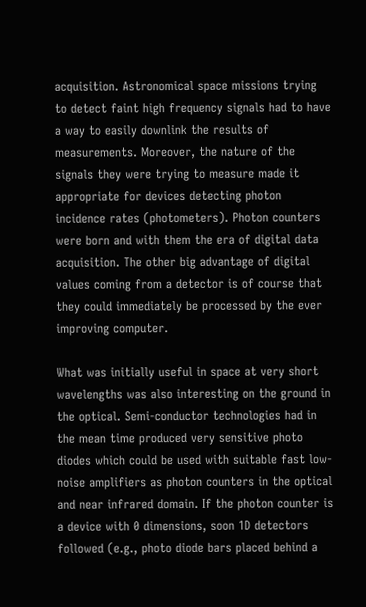acquisition. Astronomical space missions trying to detect faint high frequency signals had to have a way to easily downlink the results of measurements. Moreover, the nature of the signals they were trying to measure made it appropriate for devices detecting photon incidence rates (photometers). Photon counters were born and with them the era of digital data acquisition. The other big advantage of digital values coming from a detector is of course that they could immediately be processed by the ever improving computer.

What was initially useful in space at very short wavelengths was also interesting on the ground in the optical. Semi-conductor technologies had in the mean time produced very sensitive photo diodes which could be used with suitable fast low-noise amplifiers as photon counters in the optical and near infrared domain. If the photon counter is a device with 0 dimensions, soon 1D detectors followed (e.g., photo diode bars placed behind a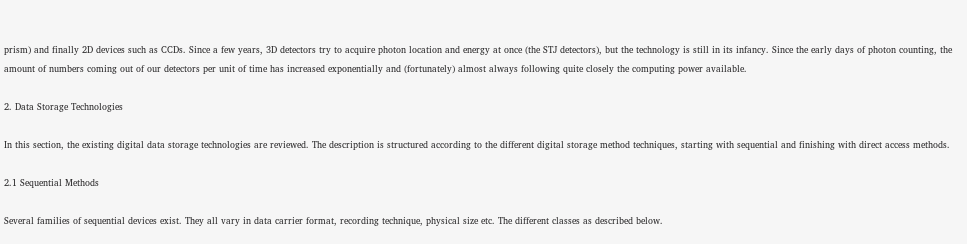prism) and finally 2D devices such as CCDs. Since a few years, 3D detectors try to acquire photon location and energy at once (the STJ detectors), but the technology is still in its infancy. Since the early days of photon counting, the amount of numbers coming out of our detectors per unit of time has increased exponentially and (fortunately) almost always following quite closely the computing power available.

2. Data Storage Technologies

In this section, the existing digital data storage technologies are reviewed. The description is structured according to the different digital storage method techniques, starting with sequential and finishing with direct access methods.

2.1 Sequential Methods

Several families of sequential devices exist. They all vary in data carrier format, recording technique, physical size etc. The different classes as described below.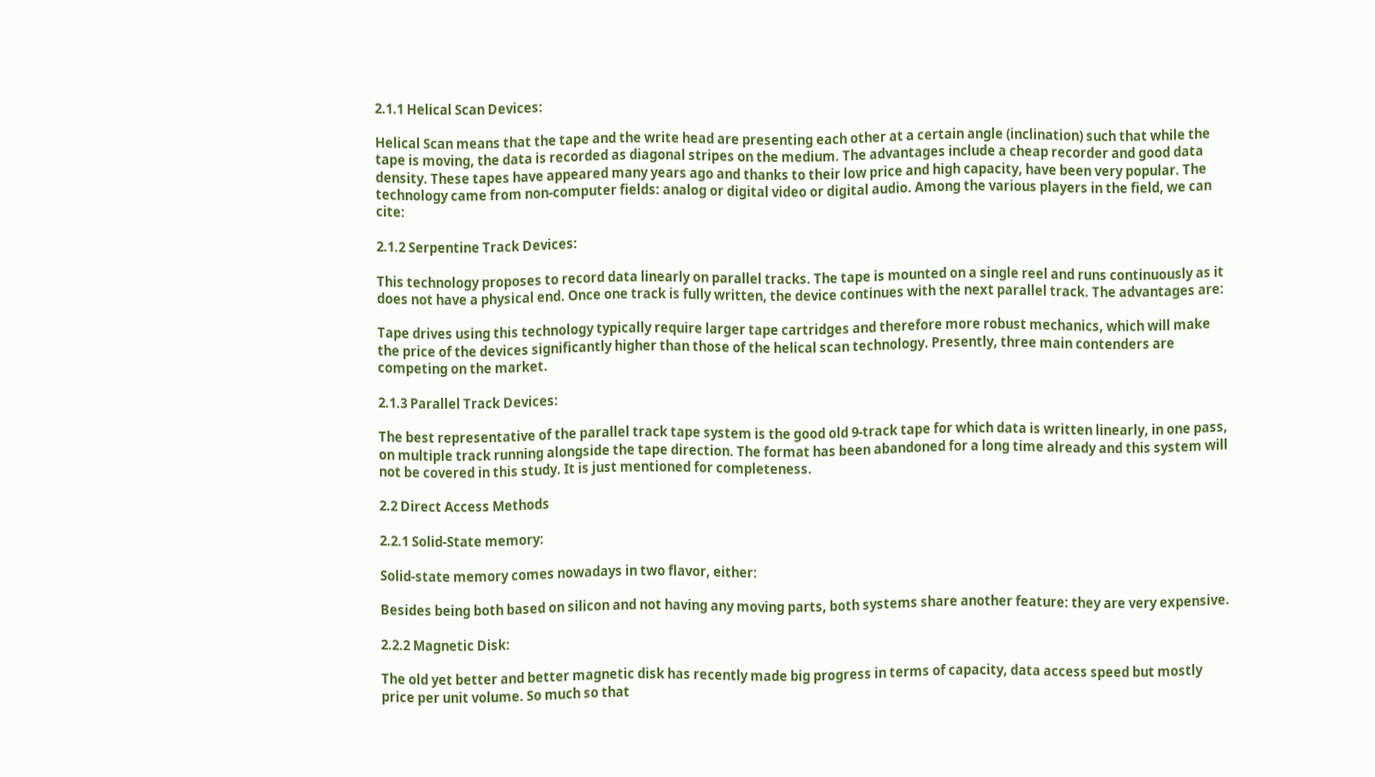2.1.1 Helical Scan Devices:

Helical Scan means that the tape and the write head are presenting each other at a certain angle (inclination) such that while the tape is moving, the data is recorded as diagonal stripes on the medium. The advantages include a cheap recorder and good data density. These tapes have appeared many years ago and thanks to their low price and high capacity, have been very popular. The technology came from non-computer fields: analog or digital video or digital audio. Among the various players in the field, we can cite:

2.1.2 Serpentine Track Devices:

This technology proposes to record data linearly on parallel tracks. The tape is mounted on a single reel and runs continuously as it does not have a physical end. Once one track is fully written, the device continues with the next parallel track. The advantages are:

Tape drives using this technology typically require larger tape cartridges and therefore more robust mechanics, which will make the price of the devices significantly higher than those of the helical scan technology. Presently, three main contenders are competing on the market.

2.1.3 Parallel Track Devices:

The best representative of the parallel track tape system is the good old 9-track tape for which data is written linearly, in one pass, on multiple track running alongside the tape direction. The format has been abandoned for a long time already and this system will not be covered in this study. It is just mentioned for completeness.

2.2 Direct Access Methods

2.2.1 Solid-State memory:

Solid-state memory comes nowadays in two flavor, either:

Besides being both based on silicon and not having any moving parts, both systems share another feature: they are very expensive.

2.2.2 Magnetic Disk:

The old yet better and better magnetic disk has recently made big progress in terms of capacity, data access speed but mostly price per unit volume. So much so that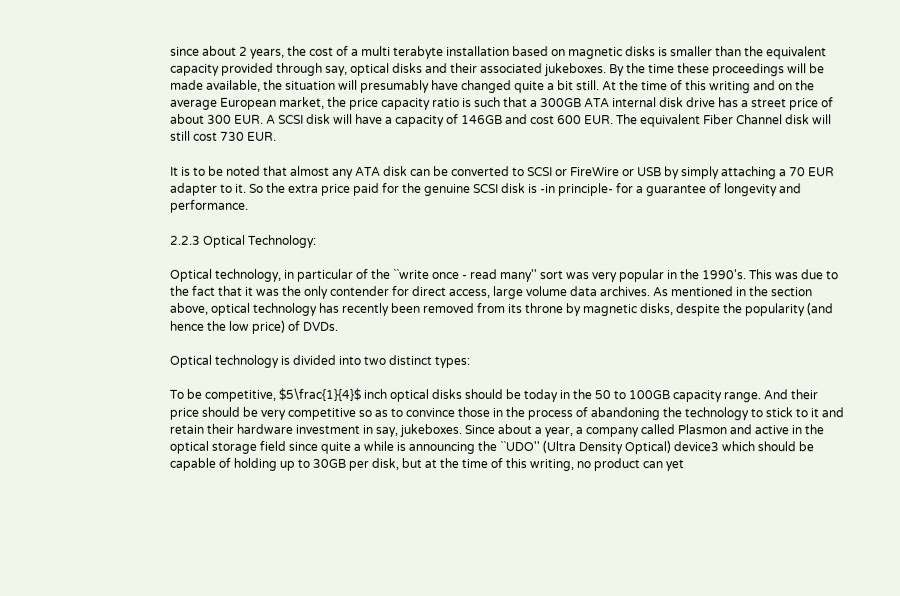since about 2 years, the cost of a multi terabyte installation based on magnetic disks is smaller than the equivalent capacity provided through say, optical disks and their associated jukeboxes. By the time these proceedings will be made available, the situation will presumably have changed quite a bit still. At the time of this writing and on the average European market, the price capacity ratio is such that a 300GB ATA internal disk drive has a street price of about 300 EUR. A SCSI disk will have a capacity of 146GB and cost 600 EUR. The equivalent Fiber Channel disk will still cost 730 EUR.

It is to be noted that almost any ATA disk can be converted to SCSI or FireWire or USB by simply attaching a 70 EUR adapter to it. So the extra price paid for the genuine SCSI disk is -in principle- for a guarantee of longevity and performance.

2.2.3 Optical Technology:

Optical technology, in particular of the ``write once - read many'' sort was very popular in the 1990's. This was due to the fact that it was the only contender for direct access, large volume data archives. As mentioned in the section above, optical technology has recently been removed from its throne by magnetic disks, despite the popularity (and hence the low price) of DVDs.

Optical technology is divided into two distinct types:

To be competitive, $5\frac{1}{4}$ inch optical disks should be today in the 50 to 100GB capacity range. And their price should be very competitive so as to convince those in the process of abandoning the technology to stick to it and retain their hardware investment in say, jukeboxes. Since about a year, a company called Plasmon and active in the optical storage field since quite a while is announcing the ``UDO'' (Ultra Density Optical) device3 which should be capable of holding up to 30GB per disk, but at the time of this writing, no product can yet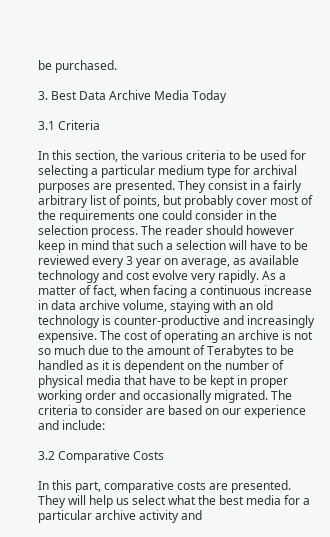be purchased.

3. Best Data Archive Media Today

3.1 Criteria

In this section, the various criteria to be used for selecting a particular medium type for archival purposes are presented. They consist in a fairly arbitrary list of points, but probably cover most of the requirements one could consider in the selection process. The reader should however keep in mind that such a selection will have to be reviewed every 3 year on average, as available technology and cost evolve very rapidly. As a matter of fact, when facing a continuous increase in data archive volume, staying with an old technology is counter-productive and increasingly expensive. The cost of operating an archive is not so much due to the amount of Terabytes to be handled as it is dependent on the number of physical media that have to be kept in proper working order and occasionally migrated. The criteria to consider are based on our experience and include:

3.2 Comparative Costs

In this part, comparative costs are presented. They will help us select what the best media for a particular archive activity and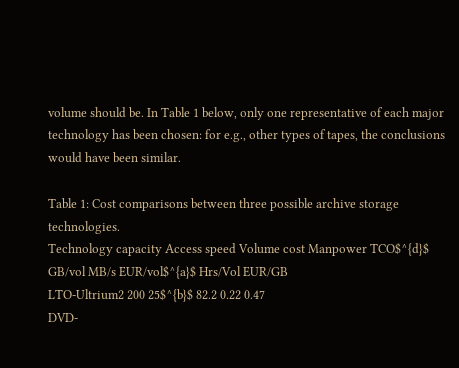volume should be. In Table 1 below, only one representative of each major technology has been chosen: for e.g., other types of tapes, the conclusions would have been similar.

Table 1: Cost comparisons between three possible archive storage technologies.
Technology capacity Access speed Volume cost Manpower TCO$^{d}$
GB/vol MB/s EUR/vol$^{a}$ Hrs/Vol EUR/GB
LTO-Ultrium2 200 25$^{b}$ 82.2 0.22 0.47
DVD-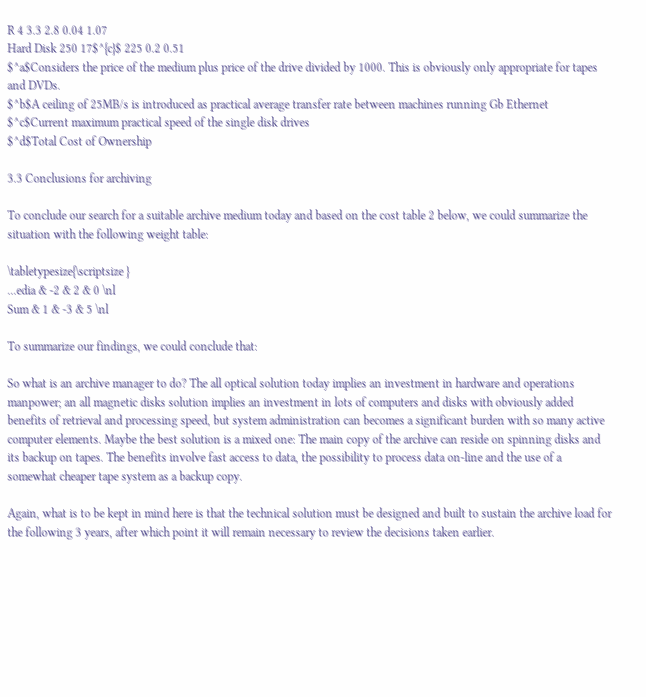R 4 3.3 2.8 0.04 1.07
Hard Disk 250 17$^{c}$ 225 0.2 0.51
$^a$Considers the price of the medium plus price of the drive divided by 1000. This is obviously only appropriate for tapes and DVDs.
$^b$A ceiling of 25MB/s is introduced as practical average transfer rate between machines running Gb Ethernet
$^c$Current maximum practical speed of the single disk drives
$^d$Total Cost of Ownership

3.3 Conclusions for archiving

To conclude our search for a suitable archive medium today and based on the cost table 2 below, we could summarize the situation with the following weight table:

\tabletypesize{\scriptsize }
...edia & -2 & 2 & 0 \nl
Sum & 1 & -3 & 5 \nl

To summarize our findings, we could conclude that:

So what is an archive manager to do? The all optical solution today implies an investment in hardware and operations manpower; an all magnetic disks solution implies an investment in lots of computers and disks with obviously added benefits of retrieval and processing speed, but system administration can becomes a significant burden with so many active computer elements. Maybe the best solution is a mixed one: The main copy of the archive can reside on spinning disks and its backup on tapes. The benefits involve fast access to data, the possibility to process data on-line and the use of a somewhat cheaper tape system as a backup copy.

Again, what is to be kept in mind here is that the technical solution must be designed and built to sustain the archive load for the following 3 years, after which point it will remain necessary to review the decisions taken earlier.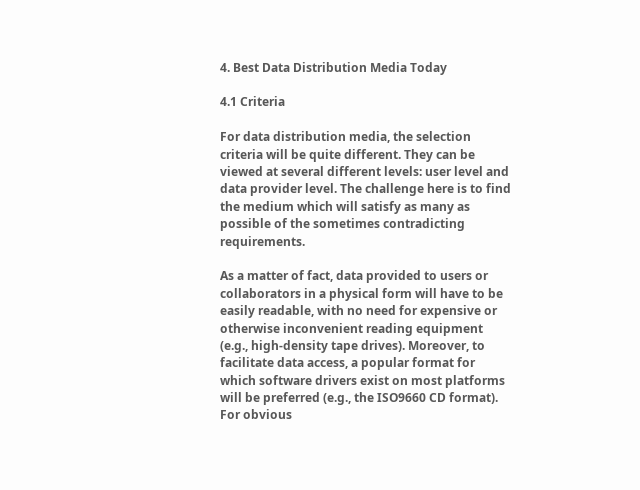4. Best Data Distribution Media Today

4.1 Criteria

For data distribution media, the selection criteria will be quite different. They can be viewed at several different levels: user level and data provider level. The challenge here is to find the medium which will satisfy as many as possible of the sometimes contradicting requirements.

As a matter of fact, data provided to users or collaborators in a physical form will have to be easily readable, with no need for expensive or otherwise inconvenient reading equipment (e.g., high-density tape drives). Moreover, to facilitate data access, a popular format for which software drivers exist on most platforms will be preferred (e.g., the ISO9660 CD format). For obvious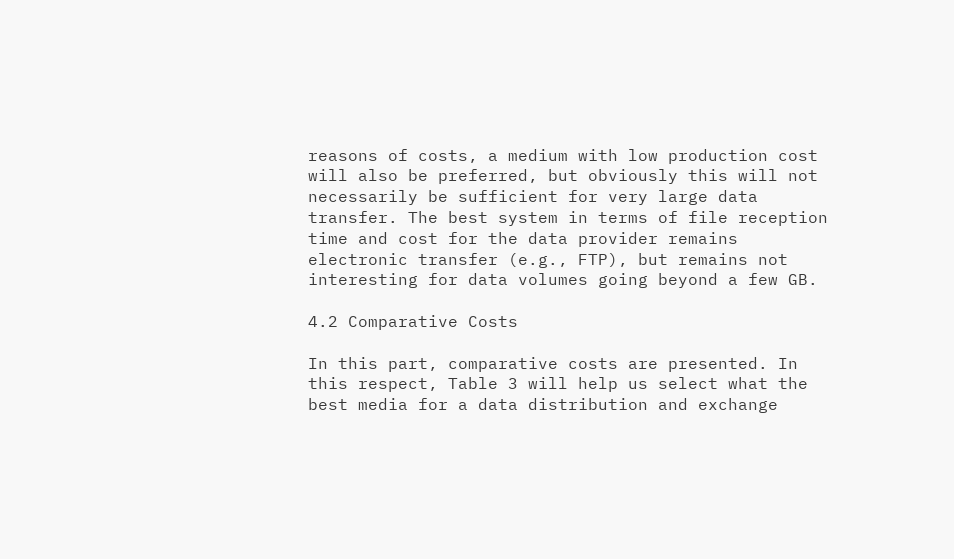reasons of costs, a medium with low production cost will also be preferred, but obviously this will not necessarily be sufficient for very large data transfer. The best system in terms of file reception time and cost for the data provider remains electronic transfer (e.g., FTP), but remains not interesting for data volumes going beyond a few GB.

4.2 Comparative Costs

In this part, comparative costs are presented. In this respect, Table 3 will help us select what the best media for a data distribution and exchange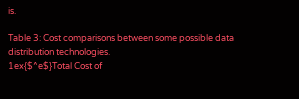is.

Table 3: Cost comparisons between some possible data distribution technologies.
1ex{$^e$}Total Cost of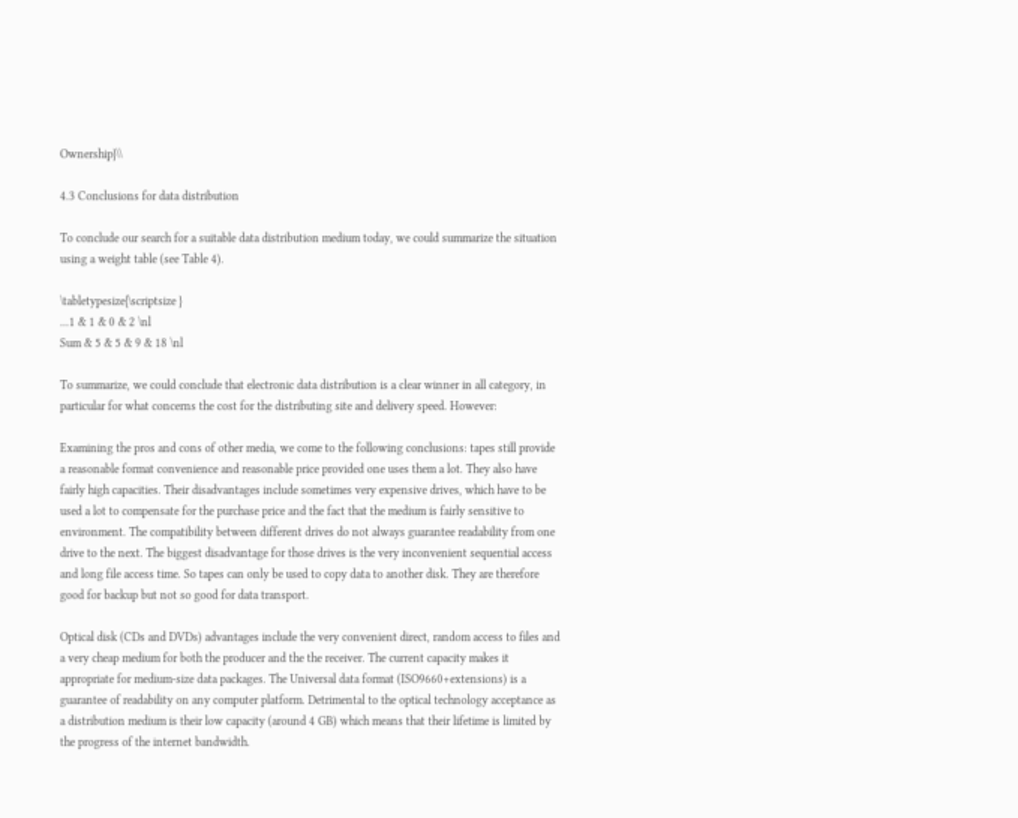Ownership}\\

4.3 Conclusions for data distribution

To conclude our search for a suitable data distribution medium today, we could summarize the situation using a weight table (see Table 4).

\tabletypesize{\scriptsize }
...1 & 1 & 0 & 2 \nl
Sum & 5 & 5 & 9 & 18 \nl

To summarize, we could conclude that electronic data distribution is a clear winner in all category, in particular for what concerns the cost for the distributing site and delivery speed. However:

Examining the pros and cons of other media, we come to the following conclusions: tapes still provide a reasonable format convenience and reasonable price provided one uses them a lot. They also have fairly high capacities. Their disadvantages include sometimes very expensive drives, which have to be used a lot to compensate for the purchase price and the fact that the medium is fairly sensitive to environment. The compatibility between different drives do not always guarantee readability from one drive to the next. The biggest disadvantage for those drives is the very inconvenient sequential access and long file access time. So tapes can only be used to copy data to another disk. They are therefore good for backup but not so good for data transport.

Optical disk (CDs and DVDs) advantages include the very convenient direct, random access to files and a very cheap medium for both the producer and the the receiver. The current capacity makes it appropriate for medium-size data packages. The Universal data format (ISO9660+extensions) is a guarantee of readability on any computer platform. Detrimental to the optical technology acceptance as a distribution medium is their low capacity (around 4 GB) which means that their lifetime is limited by the progress of the internet bandwidth.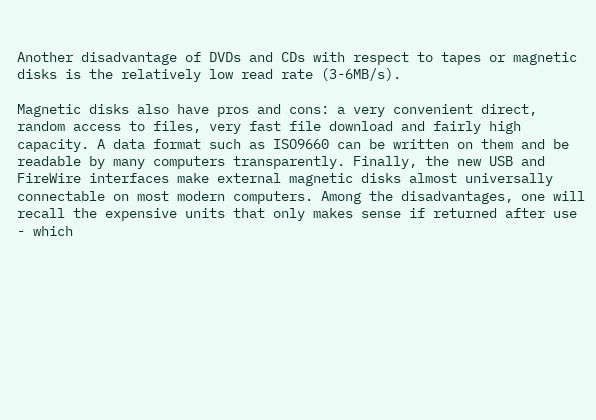Another disadvantage of DVDs and CDs with respect to tapes or magnetic disks is the relatively low read rate (3-6MB/s).

Magnetic disks also have pros and cons: a very convenient direct, random access to files, very fast file download and fairly high capacity. A data format such as ISO9660 can be written on them and be readable by many computers transparently. Finally, the new USB and FireWire interfaces make external magnetic disks almost universally connectable on most modern computers. Among the disadvantages, one will recall the expensive units that only makes sense if returned after use - which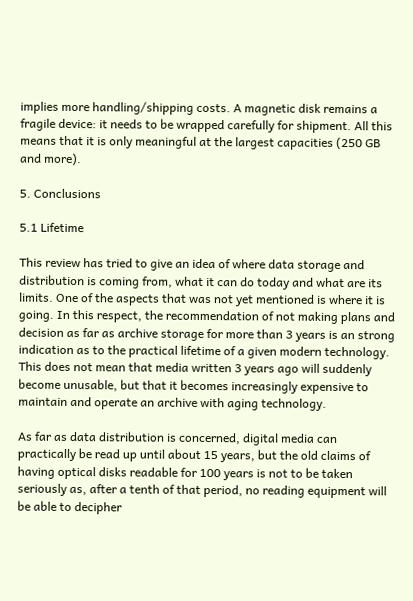implies more handling/shipping costs. A magnetic disk remains a fragile device: it needs to be wrapped carefully for shipment. All this means that it is only meaningful at the largest capacities (250 GB and more).

5. Conclusions

5.1 Lifetime

This review has tried to give an idea of where data storage and distribution is coming from, what it can do today and what are its limits. One of the aspects that was not yet mentioned is where it is going. In this respect, the recommendation of not making plans and decision as far as archive storage for more than 3 years is an strong indication as to the practical lifetime of a given modern technology. This does not mean that media written 3 years ago will suddenly become unusable, but that it becomes increasingly expensive to maintain and operate an archive with aging technology.

As far as data distribution is concerned, digital media can practically be read up until about 15 years, but the old claims of having optical disks readable for 100 years is not to be taken seriously as, after a tenth of that period, no reading equipment will be able to decipher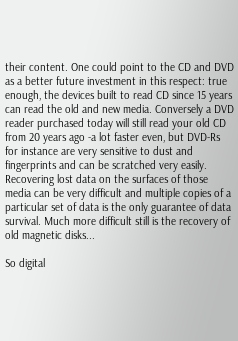their content. One could point to the CD and DVD as a better future investment in this respect: true enough, the devices built to read CD since 15 years can read the old and new media. Conversely a DVD reader purchased today will still read your old CD from 20 years ago -a lot faster even, but DVD-Rs for instance are very sensitive to dust and fingerprints and can be scratched very easily. Recovering lost data on the surfaces of those media can be very difficult and multiple copies of a particular set of data is the only guarantee of data survival. Much more difficult still is the recovery of old magnetic disks...

So digital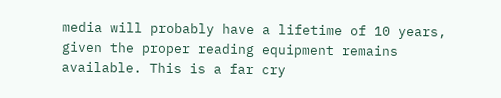media will probably have a lifetime of 10 years, given the proper reading equipment remains available. This is a far cry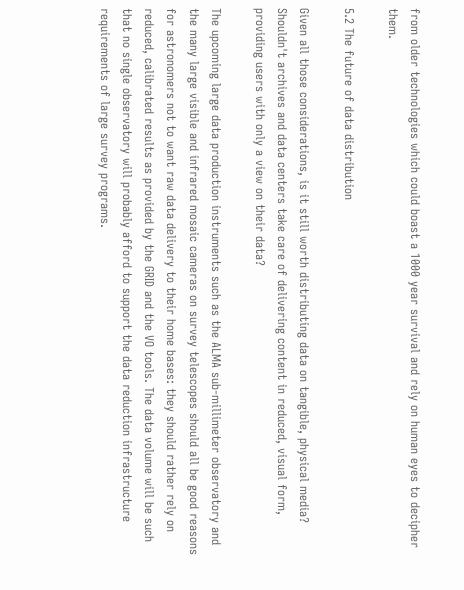from older technologies which could boast a 1000 year survival and rely on human eyes to decipher them.

5.2 The future of data distribution

Given all those considerations, is it still worth distributing data on tangible, physical media? Shouldn't archives and data centers take care of delivering content in reduced, visual form, providing users with only a view on their data?

The upcoming large data production instruments such as the ALMA sub-millimeter observatory and the many large visible and infrared mosaic cameras on survey telescopes should all be good reasons for astronomers not to want raw data delivery to their home bases: they should rather rely on reduced, calibrated results as provided by the GRID and the VO tools. The data volume will be such that no single observatory will probably afford to support the data reduction infrastructure requirements of large survey programs.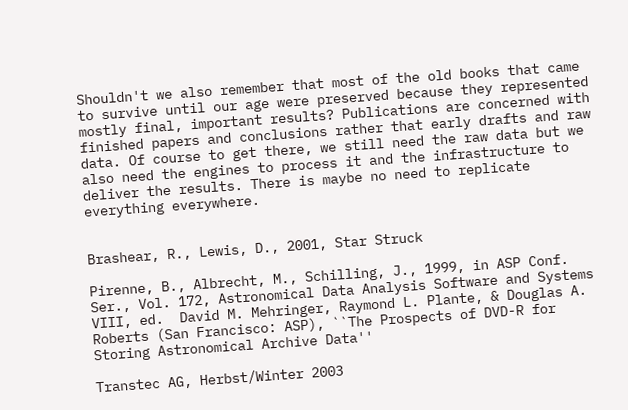Shouldn't we also remember that most of the old books that came to survive until our age were preserved because they represented mostly final, important results? Publications are concerned with finished papers and conclusions rather that early drafts and raw data. Of course to get there, we still need the raw data but we also need the engines to process it and the infrastructure to deliver the results. There is maybe no need to replicate everything everywhere.


Brashear, R., Lewis, D., 2001, Star Struck

Pirenne, B., Albrecht, M., Schilling, J., 1999, in ASP Conf. Ser., Vol. 172, Astronomical Data Analysis Software and Systems VIII, ed.  David M. Mehringer, Raymond L. Plante, & Douglas A. Roberts (San Francisco: ASP), ``The Prospects of DVD-R for Storing Astronomical Archive Data''

Transtec AG, Herbst/Winter 2003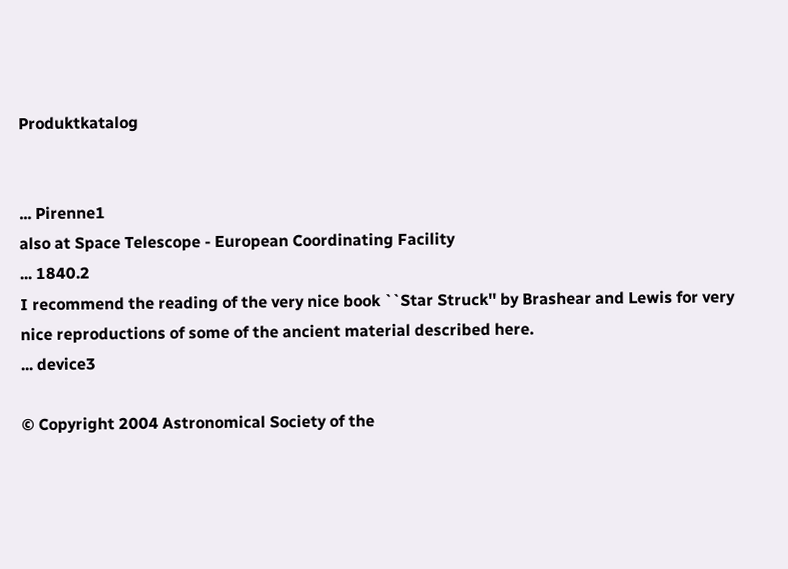Produktkatalog


... Pirenne1
also at Space Telescope - European Coordinating Facility
... 1840.2
I recommend the reading of the very nice book ``Star Struck'' by Brashear and Lewis for very nice reproductions of some of the ancient material described here.
... device3

© Copyright 2004 Astronomical Society of the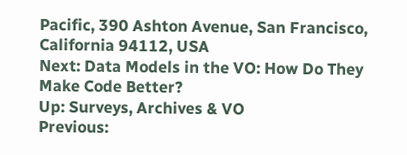Pacific, 390 Ashton Avenue, San Francisco, California 94112, USA
Next: Data Models in the VO: How Do They Make Code Better?
Up: Surveys, Archives & VO
Previous: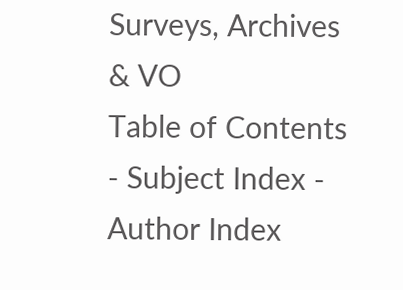Surveys, Archives & VO
Table of Contents - Subject Index - Author Index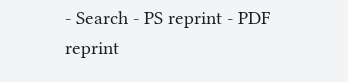- Search - PS reprint - PDF reprint